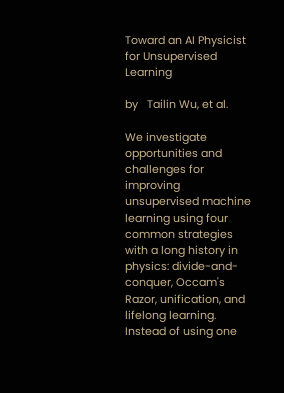Toward an AI Physicist for Unsupervised Learning

by   Tailin Wu, et al.

We investigate opportunities and challenges for improving unsupervised machine learning using four common strategies with a long history in physics: divide-and-conquer, Occam's Razor, unification, and lifelong learning. Instead of using one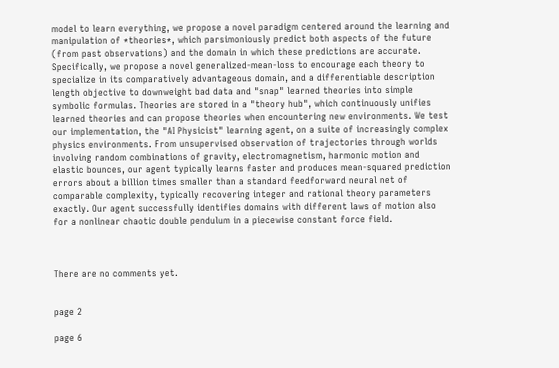model to learn everything, we propose a novel paradigm centered around the learning and manipulation of *theories*, which parsimoniously predict both aspects of the future (from past observations) and the domain in which these predictions are accurate. Specifically, we propose a novel generalized-mean-loss to encourage each theory to specialize in its comparatively advantageous domain, and a differentiable description length objective to downweight bad data and "snap" learned theories into simple symbolic formulas. Theories are stored in a "theory hub", which continuously unifies learned theories and can propose theories when encountering new environments. We test our implementation, the "AI Physicist" learning agent, on a suite of increasingly complex physics environments. From unsupervised observation of trajectories through worlds involving random combinations of gravity, electromagnetism, harmonic motion and elastic bounces, our agent typically learns faster and produces mean-squared prediction errors about a billion times smaller than a standard feedforward neural net of comparable complexity, typically recovering integer and rational theory parameters exactly. Our agent successfully identifies domains with different laws of motion also for a nonlinear chaotic double pendulum in a piecewise constant force field.



There are no comments yet.


page 2

page 6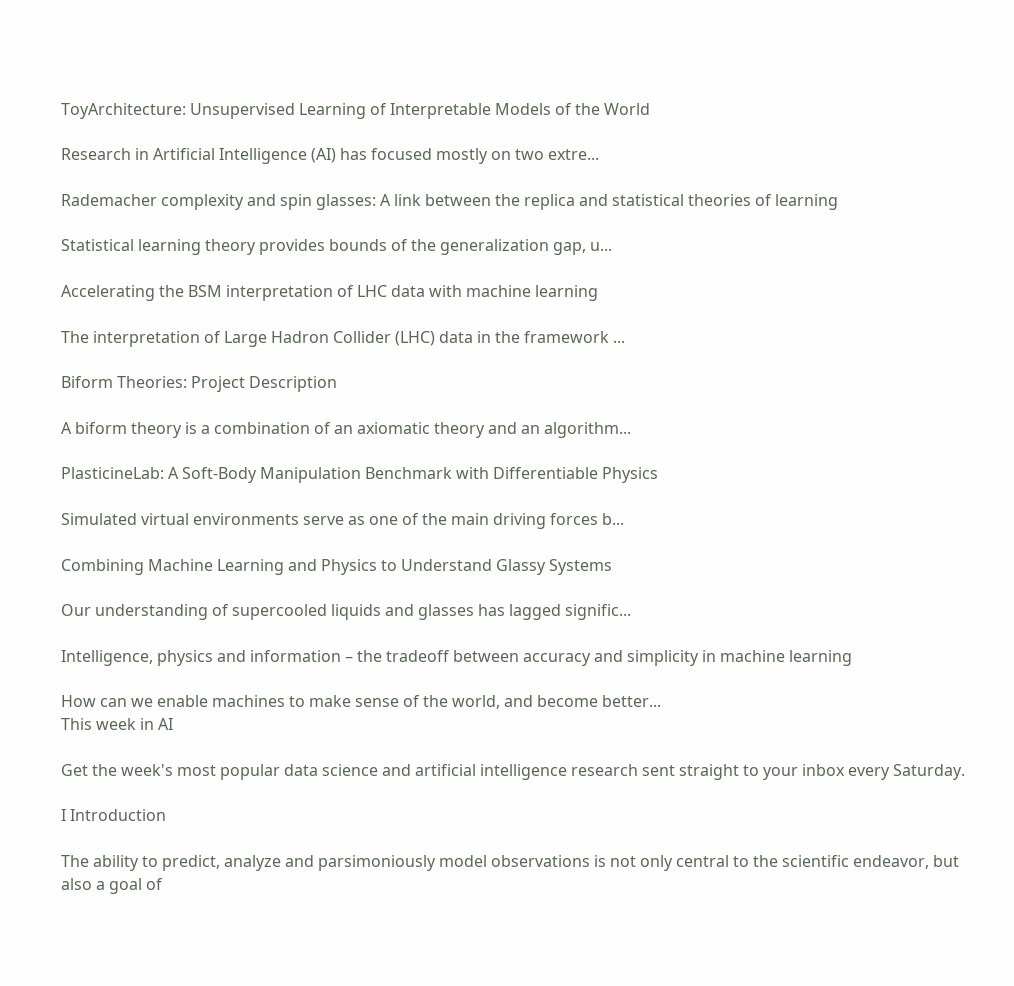ToyArchitecture: Unsupervised Learning of Interpretable Models of the World

Research in Artificial Intelligence (AI) has focused mostly on two extre...

Rademacher complexity and spin glasses: A link between the replica and statistical theories of learning

Statistical learning theory provides bounds of the generalization gap, u...

Accelerating the BSM interpretation of LHC data with machine learning

The interpretation of Large Hadron Collider (LHC) data in the framework ...

Biform Theories: Project Description

A biform theory is a combination of an axiomatic theory and an algorithm...

PlasticineLab: A Soft-Body Manipulation Benchmark with Differentiable Physics

Simulated virtual environments serve as one of the main driving forces b...

Combining Machine Learning and Physics to Understand Glassy Systems

Our understanding of supercooled liquids and glasses has lagged signific...

Intelligence, physics and information – the tradeoff between accuracy and simplicity in machine learning

How can we enable machines to make sense of the world, and become better...
This week in AI

Get the week's most popular data science and artificial intelligence research sent straight to your inbox every Saturday.

I Introduction

The ability to predict, analyze and parsimoniously model observations is not only central to the scientific endeavor, but also a goal of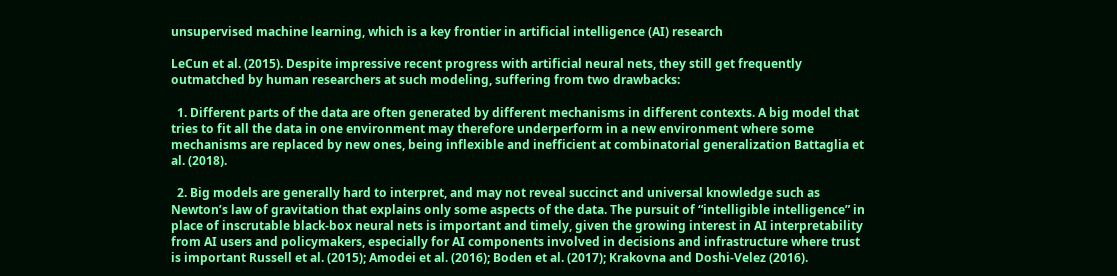unsupervised machine learning, which is a key frontier in artificial intelligence (AI) research

LeCun et al. (2015). Despite impressive recent progress with artificial neural nets, they still get frequently outmatched by human researchers at such modeling, suffering from two drawbacks:

  1. Different parts of the data are often generated by different mechanisms in different contexts. A big model that tries to fit all the data in one environment may therefore underperform in a new environment where some mechanisms are replaced by new ones, being inflexible and inefficient at combinatorial generalization Battaglia et al. (2018).

  2. Big models are generally hard to interpret, and may not reveal succinct and universal knowledge such as Newton’s law of gravitation that explains only some aspects of the data. The pursuit of “intelligible intelligence” in place of inscrutable black-box neural nets is important and timely, given the growing interest in AI interpretability from AI users and policymakers, especially for AI components involved in decisions and infrastructure where trust is important Russell et al. (2015); Amodei et al. (2016); Boden et al. (2017); Krakovna and Doshi-Velez (2016).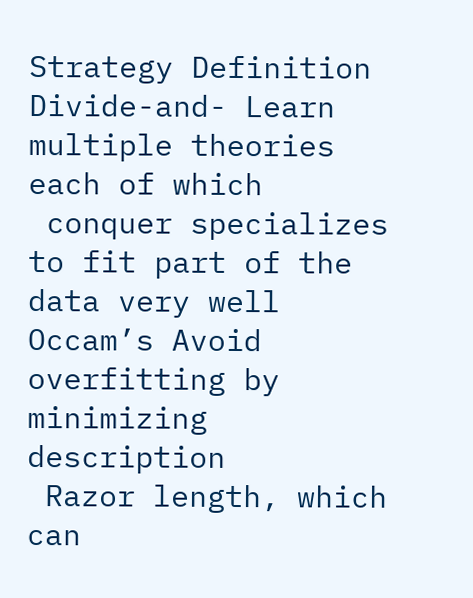Strategy Definition
Divide-and- Learn multiple theories each of which
 conquer specializes to fit part of the data very well
Occam’s Avoid overfitting by minimizing description
 Razor length, which can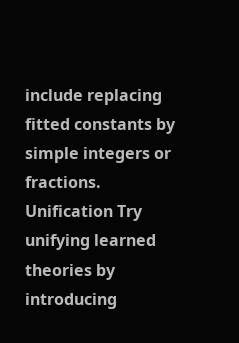include replacing fitted constants by simple integers or fractions.
Unification Try unifying learned theories by introducing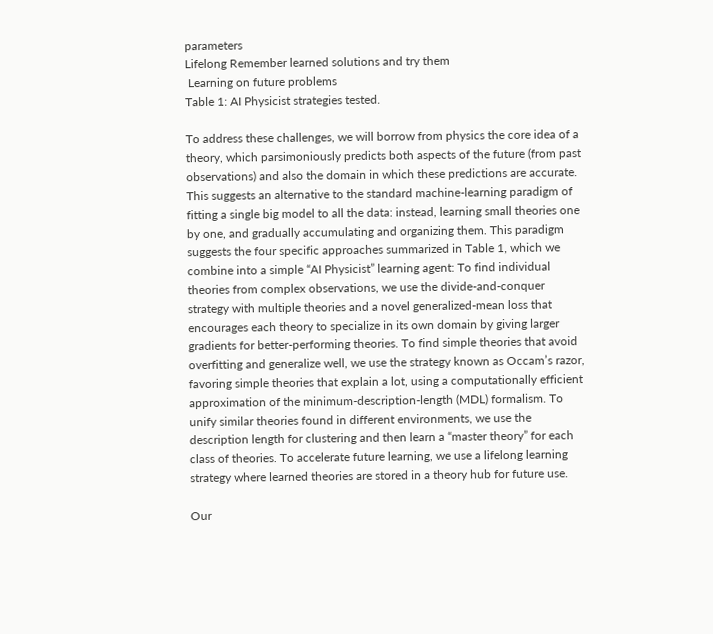parameters
Lifelong Remember learned solutions and try them
 Learning on future problems
Table 1: AI Physicist strategies tested.

To address these challenges, we will borrow from physics the core idea of a theory, which parsimoniously predicts both aspects of the future (from past observations) and also the domain in which these predictions are accurate. This suggests an alternative to the standard machine-learning paradigm of fitting a single big model to all the data: instead, learning small theories one by one, and gradually accumulating and organizing them. This paradigm suggests the four specific approaches summarized in Table 1, which we combine into a simple “AI Physicist” learning agent: To find individual theories from complex observations, we use the divide-and-conquer strategy with multiple theories and a novel generalized-mean loss that encourages each theory to specialize in its own domain by giving larger gradients for better-performing theories. To find simple theories that avoid overfitting and generalize well, we use the strategy known as Occam’s razor, favoring simple theories that explain a lot, using a computationally efficient approximation of the minimum-description-length (MDL) formalism. To unify similar theories found in different environments, we use the description length for clustering and then learn a “master theory” for each class of theories. To accelerate future learning, we use a lifelong learning strategy where learned theories are stored in a theory hub for future use.

Our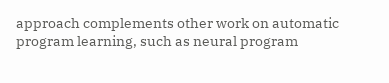approach complements other work on automatic program learning, such as neural program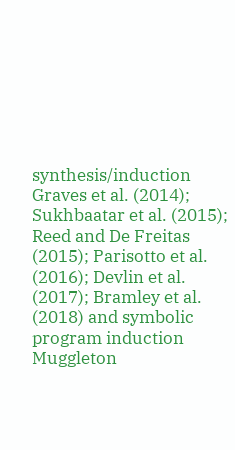synthesis/induction Graves et al. (2014); Sukhbaatar et al. (2015); Reed and De Freitas (2015); Parisotto et al. (2016); Devlin et al. (2017); Bramley et al. (2018) and symbolic program induction Muggleton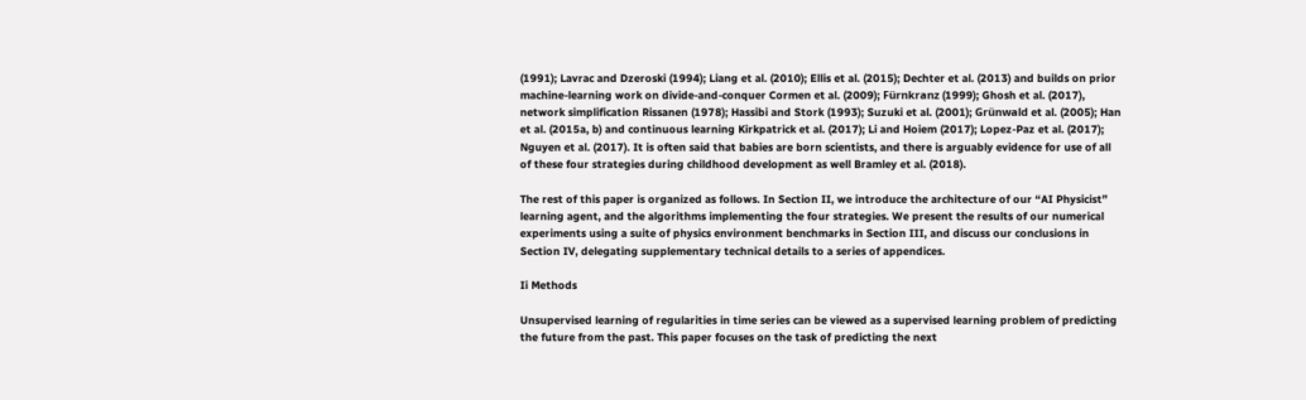(1991); Lavrac and Dzeroski (1994); Liang et al. (2010); Ellis et al. (2015); Dechter et al. (2013) and builds on prior machine-learning work on divide-and-conquer Cormen et al. (2009); Fürnkranz (1999); Ghosh et al. (2017), network simplification Rissanen (1978); Hassibi and Stork (1993); Suzuki et al. (2001); Grünwald et al. (2005); Han et al. (2015a, b) and continuous learning Kirkpatrick et al. (2017); Li and Hoiem (2017); Lopez-Paz et al. (2017); Nguyen et al. (2017). It is often said that babies are born scientists, and there is arguably evidence for use of all of these four strategies during childhood development as well Bramley et al. (2018).

The rest of this paper is organized as follows. In Section II, we introduce the architecture of our “AI Physicist” learning agent, and the algorithms implementing the four strategies. We present the results of our numerical experiments using a suite of physics environment benchmarks in Section III, and discuss our conclusions in Section IV, delegating supplementary technical details to a series of appendices.

Ii Methods

Unsupervised learning of regularities in time series can be viewed as a supervised learning problem of predicting the future from the past. This paper focuses on the task of predicting the next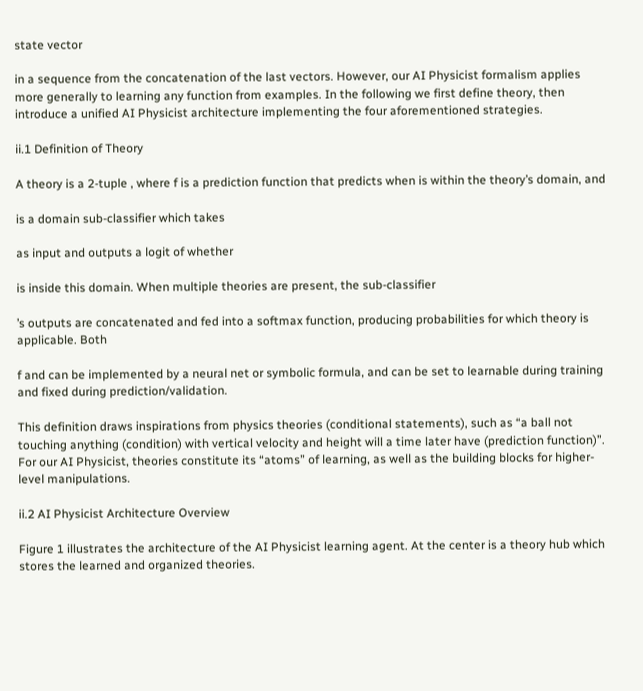state vector

in a sequence from the concatenation of the last vectors. However, our AI Physicist formalism applies more generally to learning any function from examples. In the following we first define theory, then introduce a unified AI Physicist architecture implementing the four aforementioned strategies.

ii.1 Definition of Theory

A theory is a 2-tuple , where f is a prediction function that predicts when is within the theory’s domain, and

is a domain sub-classifier which takes

as input and outputs a logit of whether

is inside this domain. When multiple theories are present, the sub-classifier

’s outputs are concatenated and fed into a softmax function, producing probabilities for which theory is applicable. Both

f and can be implemented by a neural net or symbolic formula, and can be set to learnable during training and fixed during prediction/validation.

This definition draws inspirations from physics theories (conditional statements), such as “a ball not touching anything (condition) with vertical velocity and height will a time later have (prediction function)”. For our AI Physicist, theories constitute its “atoms” of learning, as well as the building blocks for higher-level manipulations.

ii.2 AI Physicist Architecture Overview

Figure 1 illustrates the architecture of the AI Physicist learning agent. At the center is a theory hub which stores the learned and organized theories.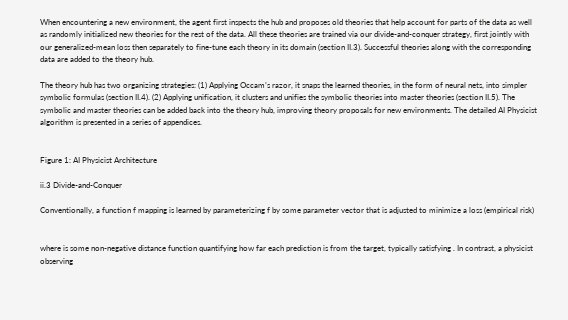When encountering a new environment, the agent first inspects the hub and proposes old theories that help account for parts of the data as well as randomly initialized new theories for the rest of the data. All these theories are trained via our divide-and-conquer strategy, first jointly with our generalized-mean loss then separately to fine-tune each theory in its domain (section II.3). Successful theories along with the corresponding data are added to the theory hub.

The theory hub has two organizing strategies: (1) Applying Occam’s razor, it snaps the learned theories, in the form of neural nets, into simpler symbolic formulas (section II.4). (2) Applying unification, it clusters and unifies the symbolic theories into master theories (section II.5). The symbolic and master theories can be added back into the theory hub, improving theory proposals for new environments. The detailed AI Physicist algorithm is presented in a series of appendices.


Figure 1: AI Physicist Architecture

ii.3 Divide-and-Conquer

Conventionally, a function f mapping is learned by parameterizing f by some parameter vector that is adjusted to minimize a loss (empirical risk)


where is some non-negative distance function quantifying how far each prediction is from the target, typically satisfying . In contrast, a physicist observing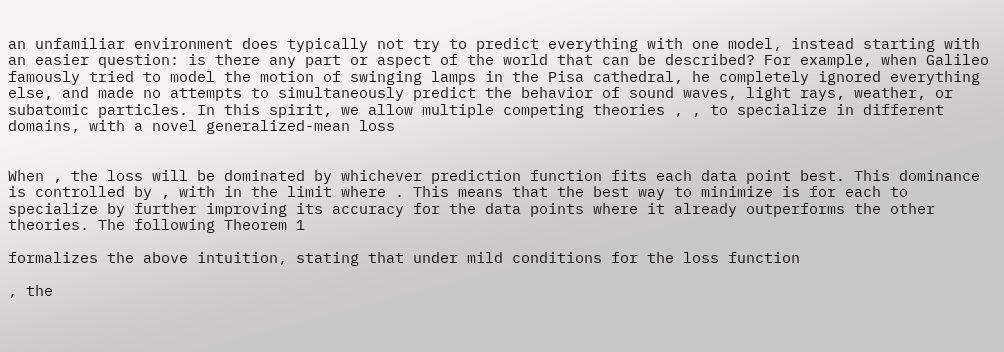an unfamiliar environment does typically not try to predict everything with one model, instead starting with an easier question: is there any part or aspect of the world that can be described? For example, when Galileo famously tried to model the motion of swinging lamps in the Pisa cathedral, he completely ignored everything else, and made no attempts to simultaneously predict the behavior of sound waves, light rays, weather, or subatomic particles. In this spirit, we allow multiple competing theories , , to specialize in different domains, with a novel generalized-mean loss


When , the loss will be dominated by whichever prediction function fits each data point best. This dominance is controlled by , with in the limit where . This means that the best way to minimize is for each to specialize by further improving its accuracy for the data points where it already outperforms the other theories. The following Theorem 1

formalizes the above intuition, stating that under mild conditions for the loss function

, the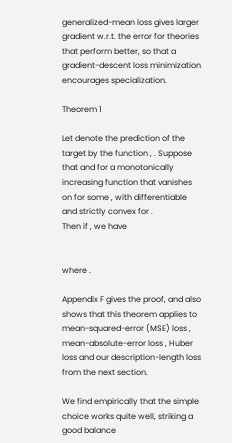generalized-mean loss gives larger gradient w.r.t. the error for theories that perform better, so that a gradient-descent loss minimization encourages specialization.

Theorem 1

Let denote the prediction of the target by the function , . Suppose that and for a monotonically increasing function that vanishes on for some , with differentiable and strictly convex for .
Then if , we have


where .

Appendix F gives the proof, and also shows that this theorem applies to mean-squared-error (MSE) loss , mean-absolute-error loss , Huber loss and our description-length loss from the next section.

We find empirically that the simple choice works quite well, striking a good balance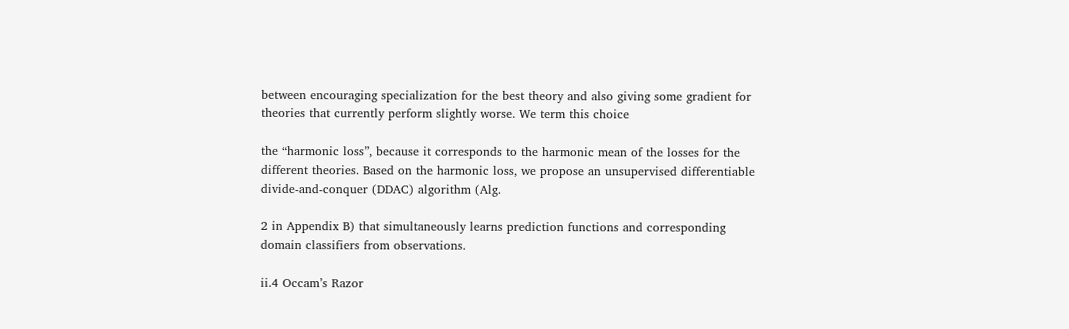between encouraging specialization for the best theory and also giving some gradient for theories that currently perform slightly worse. We term this choice

the “harmonic loss”, because it corresponds to the harmonic mean of the losses for the different theories. Based on the harmonic loss, we propose an unsupervised differentiable divide-and-conquer (DDAC) algorithm (Alg.

2 in Appendix B) that simultaneously learns prediction functions and corresponding domain classifiers from observations.

ii.4 Occam’s Razor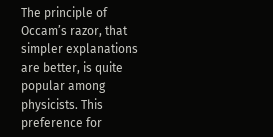The principle of Occam’s razor, that simpler explanations are better, is quite popular among physicists. This preference for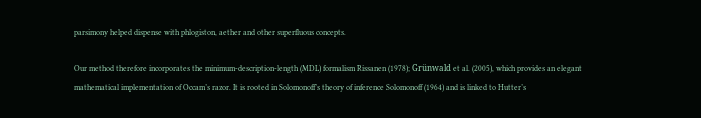parsimony helped dispense with phlogiston, aether and other superfluous concepts.

Our method therefore incorporates the minimum-description-length (MDL) formalism Rissanen (1978); Grünwald et al. (2005), which provides an elegant mathematical implementation of Occam’s razor. It is rooted in Solomonoff’s theory of inference Solomonoff (1964) and is linked to Hutter’s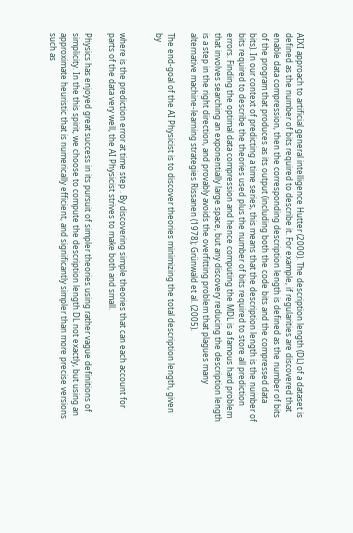AIXI approach to artificial general intelligence Hutter (2000). The description length (DL) of a dataset is defined as the number of bits required to describe it. For example, if regularities are discovered that enable data compression, then the corresponding description length is defined as the number of bits of the program that produces as its output (including both the code bits and the compressed data bits). In our context of predicting a time series, this means that the description length is the number of bits required to describe the theories used plus the number of bits required to store all prediction errors. Finding the optimal data compression and hence computing the MDL is a famous hard problem that involves searching an exponentially large space, but any discovery reducing the description length is a step in the right direction, and provably avoids the overfitting problem that plagues many alternative machine-learning strategies Rissanen (1978); Grünwald et al. (2005).

The end-goal of the AI Physicist is to discover theories minimizing the total description length, given by


where is the prediction error at time step . By discovering simple theories that can each account for parts of the data very well, the AI Physicist strives to make both and small.

Physics has enjoyed great success in its pursuit of simpler theories using rather vague definitions of simplicity. In the this spirit, we choose to compute the description length DL not exactly, but using an approximate heuristic that is numerically efficient, and significantly simpler than more precise versions such as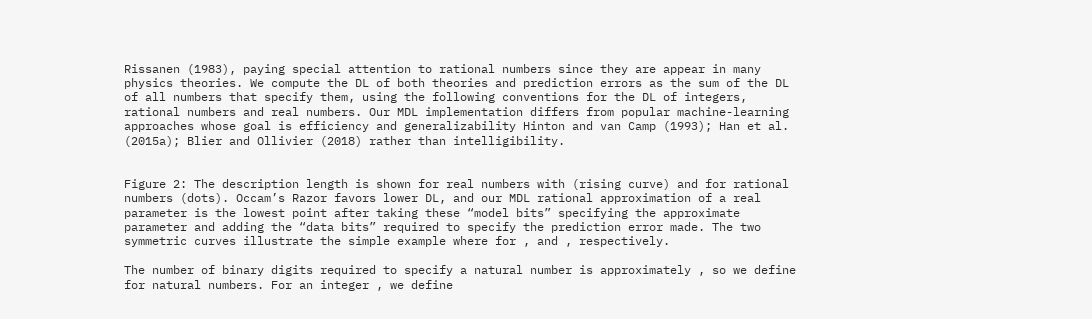Rissanen (1983), paying special attention to rational numbers since they are appear in many physics theories. We compute the DL of both theories and prediction errors as the sum of the DL of all numbers that specify them, using the following conventions for the DL of integers, rational numbers and real numbers. Our MDL implementation differs from popular machine-learning approaches whose goal is efficiency and generalizability Hinton and van Camp (1993); Han et al. (2015a); Blier and Ollivier (2018) rather than intelligibility.


Figure 2: The description length is shown for real numbers with (rising curve) and for rational numbers (dots). Occam’s Razor favors lower DL, and our MDL rational approximation of a real parameter is the lowest point after taking these “model bits” specifying the approximate parameter and adding the “data bits” required to specify the prediction error made. The two symmetric curves illustrate the simple example where for , and , respectively.

The number of binary digits required to specify a natural number is approximately , so we define for natural numbers. For an integer , we define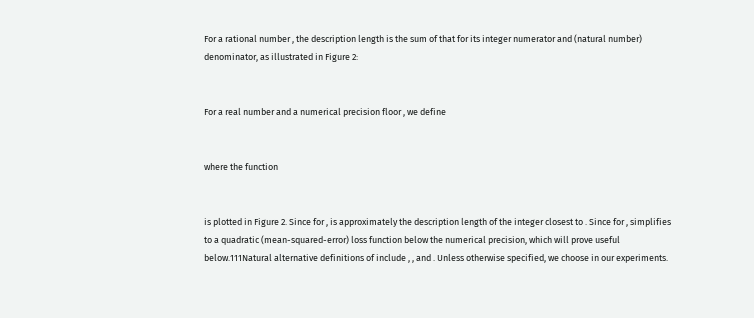For a rational number , the description length is the sum of that for its integer numerator and (natural number) denominator, as illustrated in Figure 2:


For a real number and a numerical precision floor , we define


where the function


is plotted in Figure 2. Since for , is approximately the description length of the integer closest to . Since for , simplifies to a quadratic (mean-squared-error) loss function below the numerical precision, which will prove useful below.111Natural alternative definitions of include , , and . Unless otherwise specified, we choose in our experiments.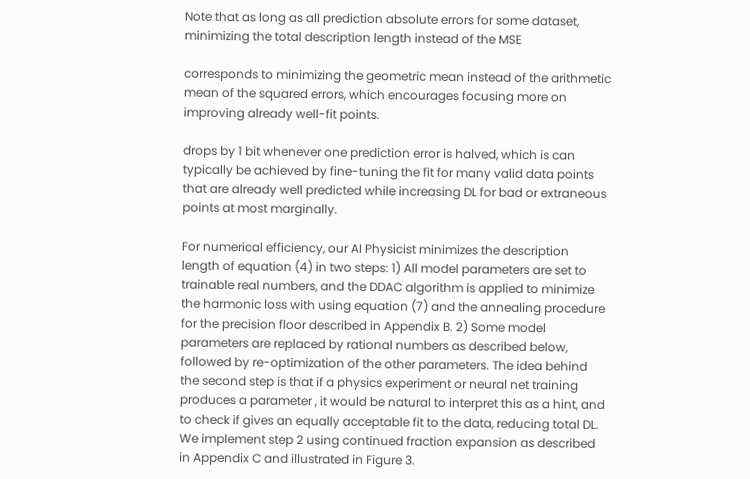Note that as long as all prediction absolute errors for some dataset, minimizing the total description length instead of the MSE

corresponds to minimizing the geometric mean instead of the arithmetic mean of the squared errors, which encourages focusing more on improving already well-fit points.

drops by 1 bit whenever one prediction error is halved, which is can typically be achieved by fine-tuning the fit for many valid data points that are already well predicted while increasing DL for bad or extraneous points at most marginally.

For numerical efficiency, our AI Physicist minimizes the description length of equation (4) in two steps: 1) All model parameters are set to trainable real numbers, and the DDAC algorithm is applied to minimize the harmonic loss with using equation (7) and the annealing procedure for the precision floor described in Appendix B. 2) Some model parameters are replaced by rational numbers as described below, followed by re-optimization of the other parameters. The idea behind the second step is that if a physics experiment or neural net training produces a parameter , it would be natural to interpret this as a hint, and to check if gives an equally acceptable fit to the data, reducing total DL. We implement step 2 using continued fraction expansion as described in Appendix C and illustrated in Figure 3.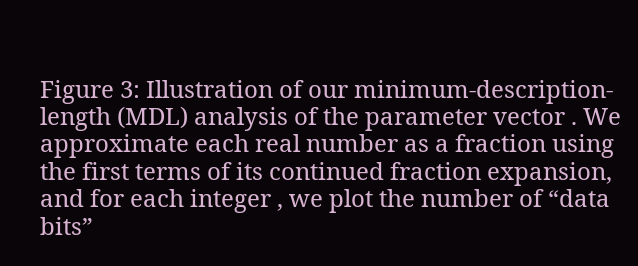Figure 3: Illustration of our minimum-description-length (MDL) analysis of the parameter vector . We approximate each real number as a fraction using the first terms of its continued fraction expansion, and for each integer , we plot the number of “data bits”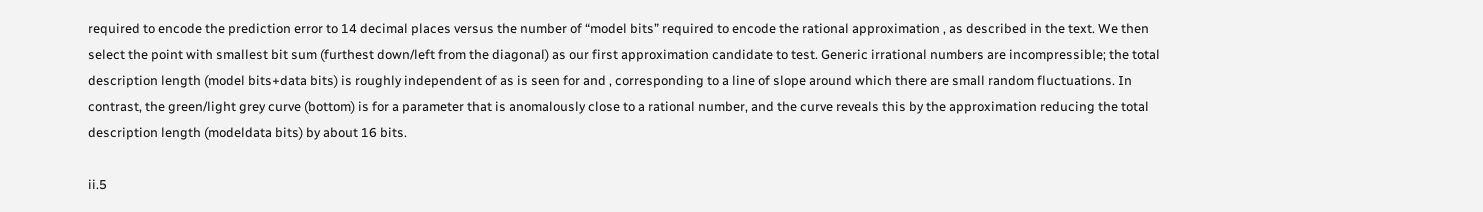required to encode the prediction error to 14 decimal places versus the number of “model bits” required to encode the rational approximation , as described in the text. We then select the point with smallest bit sum (furthest down/left from the diagonal) as our first approximation candidate to test. Generic irrational numbers are incompressible; the total description length (model bits+data bits) is roughly independent of as is seen for and , corresponding to a line of slope around which there are small random fluctuations. In contrast, the green/light grey curve (bottom) is for a parameter that is anomalously close to a rational number, and the curve reveals this by the approximation reducing the total description length (modeldata bits) by about 16 bits.

ii.5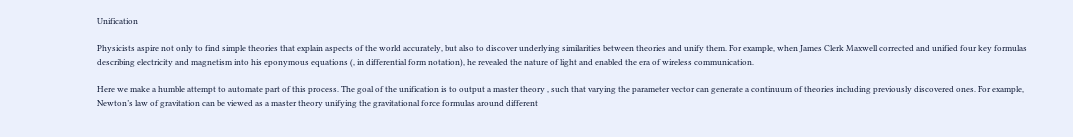Unification

Physicists aspire not only to find simple theories that explain aspects of the world accurately, but also to discover underlying similarities between theories and unify them. For example, when James Clerk Maxwell corrected and unified four key formulas describing electricity and magnetism into his eponymous equations (, in differential form notation), he revealed the nature of light and enabled the era of wireless communication.

Here we make a humble attempt to automate part of this process. The goal of the unification is to output a master theory , such that varying the parameter vector can generate a continuum of theories including previously discovered ones. For example, Newton’s law of gravitation can be viewed as a master theory unifying the gravitational force formulas around different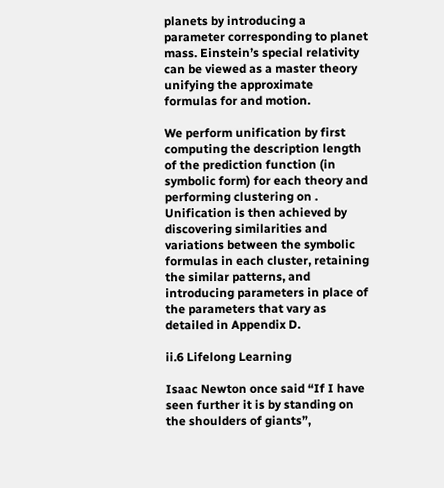planets by introducing a parameter corresponding to planet mass. Einstein’s special relativity can be viewed as a master theory unifying the approximate formulas for and motion.

We perform unification by first computing the description length of the prediction function (in symbolic form) for each theory and performing clustering on . Unification is then achieved by discovering similarities and variations between the symbolic formulas in each cluster, retaining the similar patterns, and introducing parameters in place of the parameters that vary as detailed in Appendix D.

ii.6 Lifelong Learning

Isaac Newton once said “If I have seen further it is by standing on the shoulders of giants”,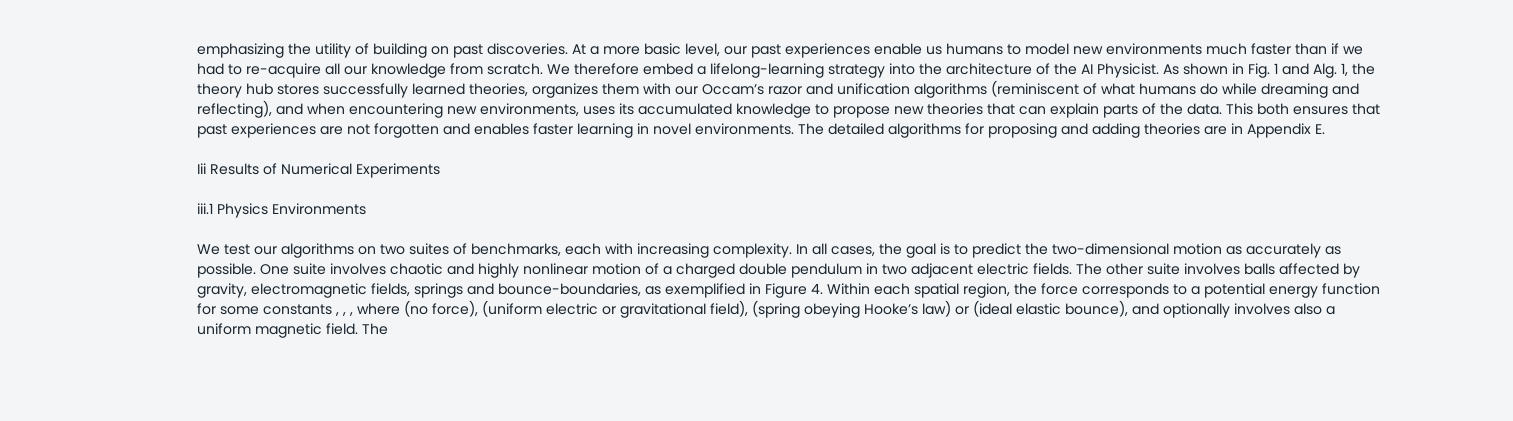emphasizing the utility of building on past discoveries. At a more basic level, our past experiences enable us humans to model new environments much faster than if we had to re-acquire all our knowledge from scratch. We therefore embed a lifelong-learning strategy into the architecture of the AI Physicist. As shown in Fig. 1 and Alg. 1, the theory hub stores successfully learned theories, organizes them with our Occam’s razor and unification algorithms (reminiscent of what humans do while dreaming and reflecting), and when encountering new environments, uses its accumulated knowledge to propose new theories that can explain parts of the data. This both ensures that past experiences are not forgotten and enables faster learning in novel environments. The detailed algorithms for proposing and adding theories are in Appendix E.

Iii Results of Numerical Experiments

iii.1 Physics Environments

We test our algorithms on two suites of benchmarks, each with increasing complexity. In all cases, the goal is to predict the two-dimensional motion as accurately as possible. One suite involves chaotic and highly nonlinear motion of a charged double pendulum in two adjacent electric fields. The other suite involves balls affected by gravity, electromagnetic fields, springs and bounce-boundaries, as exemplified in Figure 4. Within each spatial region, the force corresponds to a potential energy function for some constants , , , where (no force), (uniform electric or gravitational field), (spring obeying Hooke’s law) or (ideal elastic bounce), and optionally involves also a uniform magnetic field. The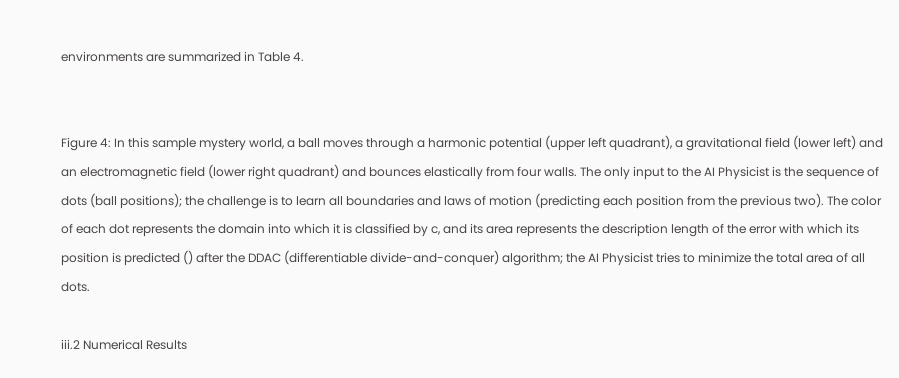environments are summarized in Table 4.


Figure 4: In this sample mystery world, a ball moves through a harmonic potential (upper left quadrant), a gravitational field (lower left) and an electromagnetic field (lower right quadrant) and bounces elastically from four walls. The only input to the AI Physicist is the sequence of dots (ball positions); the challenge is to learn all boundaries and laws of motion (predicting each position from the previous two). The color of each dot represents the domain into which it is classified by c, and its area represents the description length of the error with which its position is predicted () after the DDAC (differentiable divide-and-conquer) algorithm; the AI Physicist tries to minimize the total area of all dots.

iii.2 Numerical Results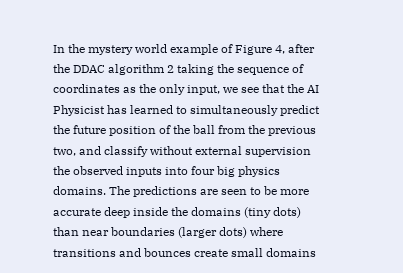In the mystery world example of Figure 4, after the DDAC algorithm 2 taking the sequence of coordinates as the only input, we see that the AI Physicist has learned to simultaneously predict the future position of the ball from the previous two, and classify without external supervision the observed inputs into four big physics domains. The predictions are seen to be more accurate deep inside the domains (tiny dots) than near boundaries (larger dots) where transitions and bounces create small domains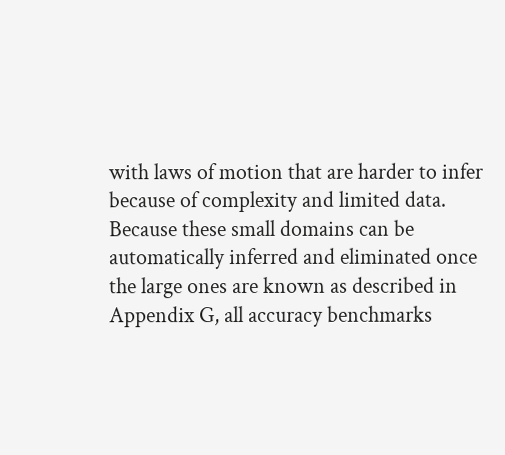with laws of motion that are harder to infer because of complexity and limited data. Because these small domains can be automatically inferred and eliminated once the large ones are known as described in Appendix G, all accuracy benchmarks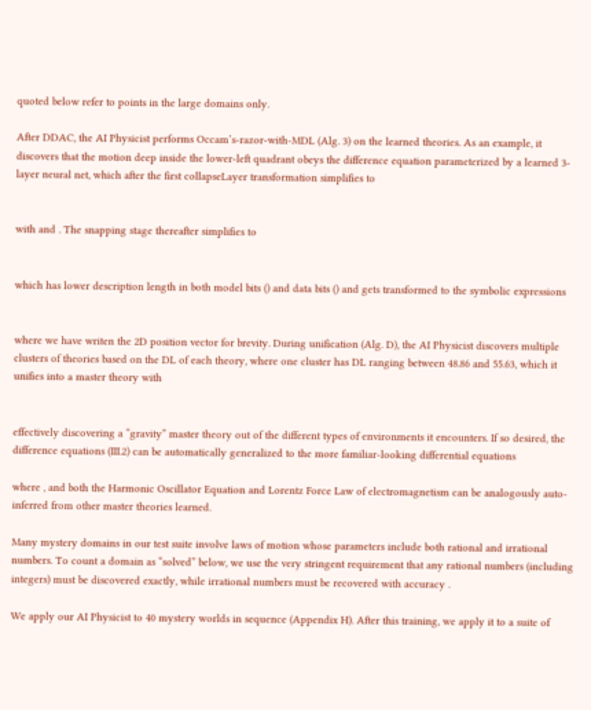quoted below refer to points in the large domains only.

After DDAC, the AI Physicist performs Occam’s-razor-with-MDL (Alg. 3) on the learned theories. As an example, it discovers that the motion deep inside the lower-left quadrant obeys the difference equation parameterized by a learned 3-layer neural net, which after the first collapseLayer transformation simplifies to


with and . The snapping stage thereafter simplifies to


which has lower description length in both model bits () and data bits () and gets transformed to the symbolic expressions


where we have writen the 2D position vector for brevity. During unification (Alg. D), the AI Physicist discovers multiple clusters of theories based on the DL of each theory, where one cluster has DL ranging between 48.86 and 55.63, which it unifies into a master theory with


effectively discovering a “gravity” master theory out of the different types of environments it encounters. If so desired, the difference equations (III.2) can be automatically generalized to the more familiar-looking differential equations

where , and both the Harmonic Oscillator Equation and Lorentz Force Law of electromagnetism can be analogously auto-inferred from other master theories learned.

Many mystery domains in our test suite involve laws of motion whose parameters include both rational and irrational numbers. To count a domain as “solved” below, we use the very stringent requirement that any rational numbers (including integers) must be discovered exactly, while irrational numbers must be recovered with accuracy .

We apply our AI Physicist to 40 mystery worlds in sequence (Appendix H). After this training, we apply it to a suite of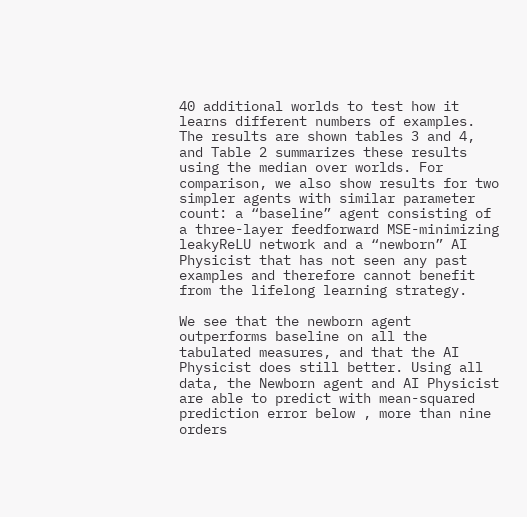40 additional worlds to test how it learns different numbers of examples. The results are shown tables 3 and 4, and Table 2 summarizes these results using the median over worlds. For comparison, we also show results for two simpler agents with similar parameter count: a “baseline” agent consisting of a three-layer feedforward MSE-minimizing leakyReLU network and a “newborn” AI Physicist that has not seen any past examples and therefore cannot benefit from the lifelong learning strategy.

We see that the newborn agent outperforms baseline on all the tabulated measures, and that the AI Physicist does still better. Using all data, the Newborn agent and AI Physicist are able to predict with mean-squared prediction error below , more than nine orders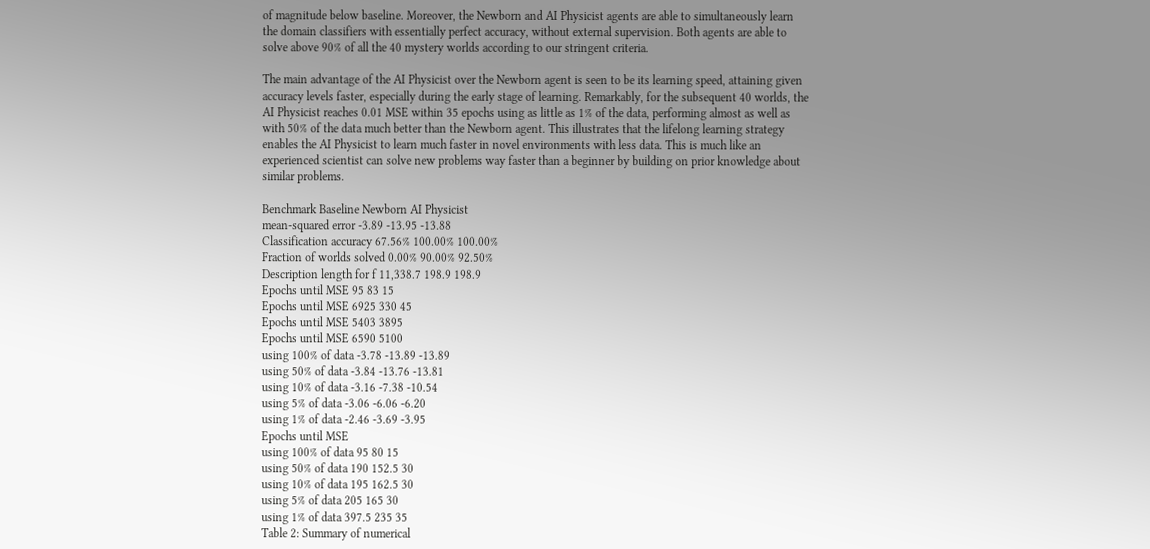of magnitude below baseline. Moreover, the Newborn and AI Physicist agents are able to simultaneously learn the domain classifiers with essentially perfect accuracy, without external supervision. Both agents are able to solve above 90% of all the 40 mystery worlds according to our stringent criteria.

The main advantage of the AI Physicist over the Newborn agent is seen to be its learning speed, attaining given accuracy levels faster, especially during the early stage of learning. Remarkably, for the subsequent 40 worlds, the AI Physicist reaches 0.01 MSE within 35 epochs using as little as 1% of the data, performing almost as well as with 50% of the data much better than the Newborn agent. This illustrates that the lifelong learning strategy enables the AI Physicist to learn much faster in novel environments with less data. This is much like an experienced scientist can solve new problems way faster than a beginner by building on prior knowledge about similar problems.

Benchmark Baseline Newborn AI Physicist
mean-squared error -3.89 -13.95 -13.88
Classification accuracy 67.56% 100.00% 100.00%
Fraction of worlds solved 0.00% 90.00% 92.50%
Description length for f 11,338.7 198.9 198.9
Epochs until MSE 95 83 15
Epochs until MSE 6925 330 45
Epochs until MSE 5403 3895
Epochs until MSE 6590 5100
using 100% of data -3.78 -13.89 -13.89
using 50% of data -3.84 -13.76 -13.81
using 10% of data -3.16 -7.38 -10.54
using 5% of data -3.06 -6.06 -6.20
using 1% of data -2.46 -3.69 -3.95
Epochs until MSE
using 100% of data 95 80 15
using 50% of data 190 152.5 30
using 10% of data 195 162.5 30
using 5% of data 205 165 30
using 1% of data 397.5 235 35
Table 2: Summary of numerical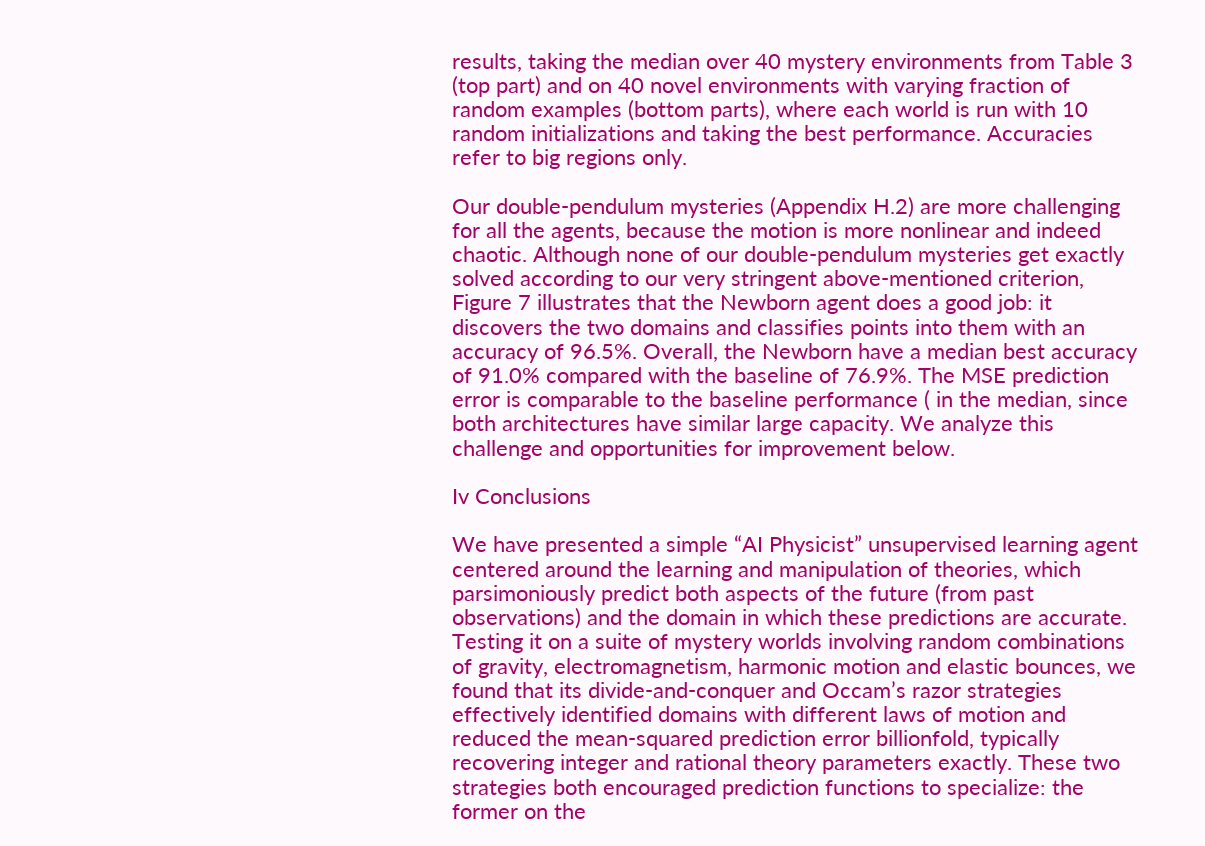results, taking the median over 40 mystery environments from Table 3 (top part) and on 40 novel environments with varying fraction of random examples (bottom parts), where each world is run with 10 random initializations and taking the best performance. Accuracies refer to big regions only.

Our double-pendulum mysteries (Appendix H.2) are more challenging for all the agents, because the motion is more nonlinear and indeed chaotic. Although none of our double-pendulum mysteries get exactly solved according to our very stringent above-mentioned criterion, Figure 7 illustrates that the Newborn agent does a good job: it discovers the two domains and classifies points into them with an accuracy of 96.5%. Overall, the Newborn have a median best accuracy of 91.0% compared with the baseline of 76.9%. The MSE prediction error is comparable to the baseline performance ( in the median, since both architectures have similar large capacity. We analyze this challenge and opportunities for improvement below.

Iv Conclusions

We have presented a simple “AI Physicist” unsupervised learning agent centered around the learning and manipulation of theories, which parsimoniously predict both aspects of the future (from past observations) and the domain in which these predictions are accurate. Testing it on a suite of mystery worlds involving random combinations of gravity, electromagnetism, harmonic motion and elastic bounces, we found that its divide-and-conquer and Occam’s razor strategies effectively identified domains with different laws of motion and reduced the mean-squared prediction error billionfold, typically recovering integer and rational theory parameters exactly. These two strategies both encouraged prediction functions to specialize: the former on the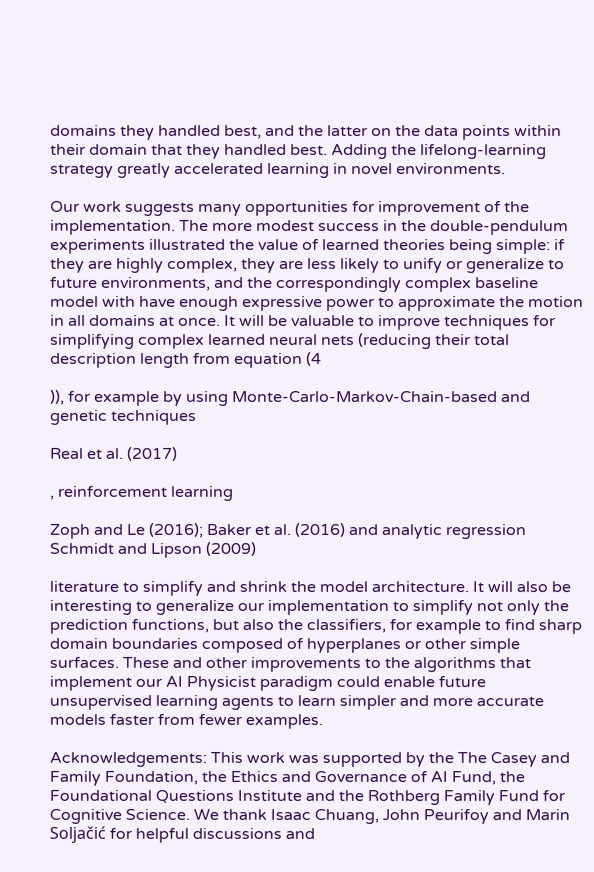domains they handled best, and the latter on the data points within their domain that they handled best. Adding the lifelong-learning strategy greatly accelerated learning in novel environments.

Our work suggests many opportunities for improvement of the implementation. The more modest success in the double-pendulum experiments illustrated the value of learned theories being simple: if they are highly complex, they are less likely to unify or generalize to future environments, and the correspondingly complex baseline model with have enough expressive power to approximate the motion in all domains at once. It will be valuable to improve techniques for simplifying complex learned neural nets (reducing their total description length from equation (4

)), for example by using Monte-Carlo-Markov-Chain-based and genetic techniques

Real et al. (2017)

, reinforcement learning

Zoph and Le (2016); Baker et al. (2016) and analytic regression Schmidt and Lipson (2009)

literature to simplify and shrink the model architecture. It will also be interesting to generalize our implementation to simplify not only the prediction functions, but also the classifiers, for example to find sharp domain boundaries composed of hyperplanes or other simple surfaces. These and other improvements to the algorithms that implement our AI Physicist paradigm could enable future unsupervised learning agents to learn simpler and more accurate models faster from fewer examples.

Acknowledgements: This work was supported by the The Casey and Family Foundation, the Ethics and Governance of AI Fund, the Foundational Questions Institute and the Rothberg Family Fund for Cognitive Science. We thank Isaac Chuang, John Peurifoy and Marin Soljačić for helpful discussions and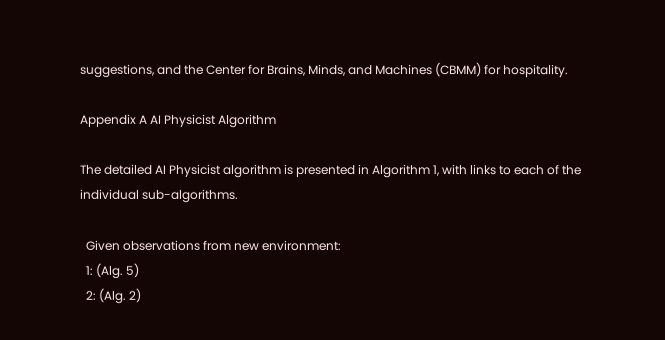suggestions, and the Center for Brains, Minds, and Machines (CBMM) for hospitality.

Appendix A AI Physicist Algorithm

The detailed AI Physicist algorithm is presented in Algorithm 1, with links to each of the individual sub-algorithms.

  Given observations from new environment:
  1: (Alg. 5)
  2: (Alg. 2)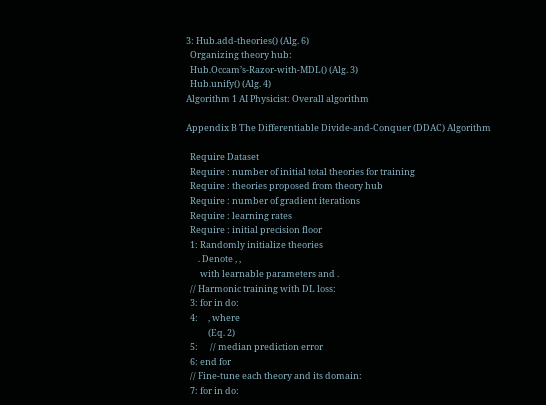3: Hub.add-theories() (Alg. 6)
  Organizing theory hub:
  Hub.Occam’s-Razor-with-MDL() (Alg. 3)
  Hub.unify() (Alg. 4)
Algorithm 1 AI Physicist: Overall algorithm

Appendix B The Differentiable Divide-and-Conquer (DDAC) Algorithm

  Require Dataset
  Require : number of initial total theories for training
  Require : theories proposed from theory hub
  Require : number of gradient iterations
  Require : learning rates
  Require : initial precision floor
  1: Randomly initialize theories
      . Denote , ,
       with learnable parameters and .
  // Harmonic training with DL loss:
  3: for in do:
  4:     , where
           (Eq. 2)
  5:      // median prediction error
  6: end for
  // Fine-tune each theory and its domain:
  7: for in do: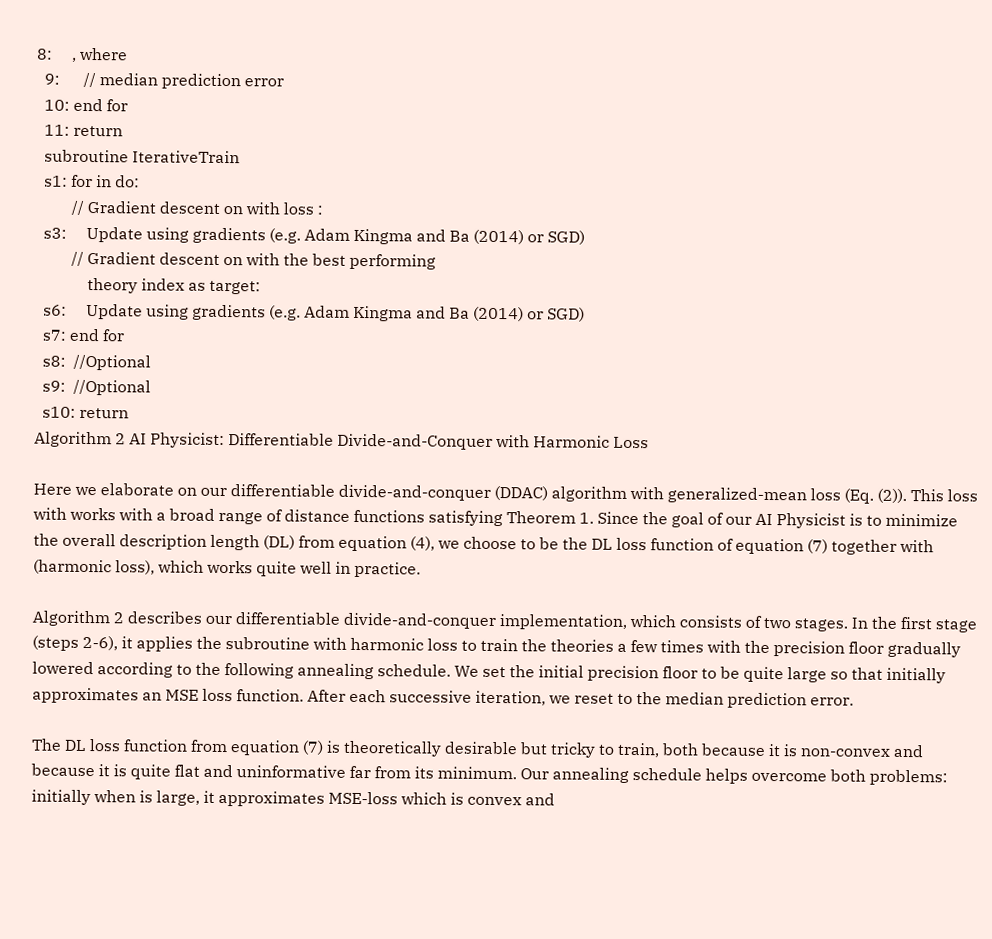8:     , where
  9:      // median prediction error
  10: end for
  11: return
  subroutine IterativeTrain
  s1: for in do:
         // Gradient descent on with loss :
  s3:     Update using gradients (e.g. Adam Kingma and Ba (2014) or SGD)
         // Gradient descent on with the best performing
             theory index as target:
  s6:     Update using gradients (e.g. Adam Kingma and Ba (2014) or SGD)
  s7: end for
  s8:  //Optional
  s9:  //Optional
  s10: return
Algorithm 2 AI Physicist: Differentiable Divide-and-Conquer with Harmonic Loss

Here we elaborate on our differentiable divide-and-conquer (DDAC) algorithm with generalized-mean loss (Eq. (2)). This loss with works with a broad range of distance functions satisfying Theorem 1. Since the goal of our AI Physicist is to minimize the overall description length (DL) from equation (4), we choose to be the DL loss function of equation (7) together with (harmonic loss), which works quite well in practice.

Algorithm 2 describes our differentiable divide-and-conquer implementation, which consists of two stages. In the first stage (steps 2-6), it applies the subroutine with harmonic loss to train the theories a few times with the precision floor gradually lowered according to the following annealing schedule. We set the initial precision floor to be quite large so that initially approximates an MSE loss function. After each successive iteration, we reset to the median prediction error.

The DL loss function from equation (7) is theoretically desirable but tricky to train, both because it is non-convex and because it is quite flat and uninformative far from its minimum. Our annealing schedule helps overcome both problems: initially when is large, it approximates MSE-loss which is convex and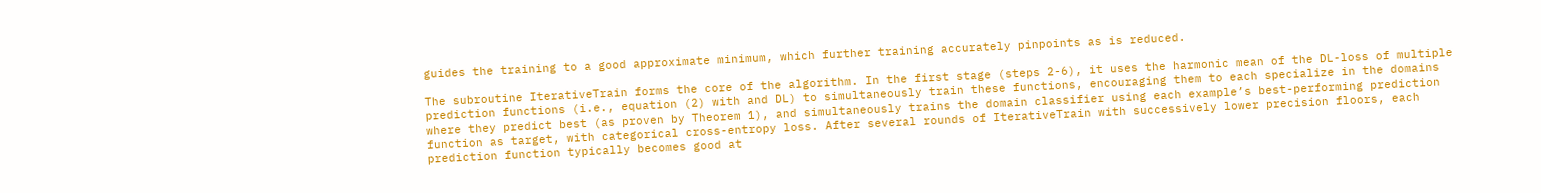guides the training to a good approximate minimum, which further training accurately pinpoints as is reduced.

The subroutine IterativeTrain forms the core of the algorithm. In the first stage (steps 2-6), it uses the harmonic mean of the DL-loss of multiple prediction functions (i.e., equation (2) with and DL) to simultaneously train these functions, encouraging them to each specialize in the domains where they predict best (as proven by Theorem 1), and simultaneously trains the domain classifier using each example’s best-performing prediction function as target, with categorical cross-entropy loss. After several rounds of IterativeTrain with successively lower precision floors, each prediction function typically becomes good at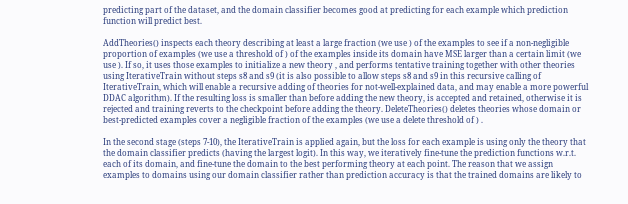predicting part of the dataset, and the domain classifier becomes good at predicting for each example which prediction function will predict best.

AddTheories() inspects each theory describing at least a large fraction (we use ) of the examples to see if a non-negligible proportion of examples (we use a threshold of ) of the examples inside its domain have MSE larger than a certain limit (we use ). If so, it uses those examples to initialize a new theory , and performs tentative training together with other theories using IterativeTrain without steps s8 and s9 (it is also possible to allow steps s8 and s9 in this recursive calling of IterativeTrain, which will enable a recursive adding of theories for not-well-explained data, and may enable a more powerful DDAC algorithm). If the resulting loss is smaller than before adding the new theory, is accepted and retained, otherwise it is rejected and training reverts to the checkpoint before adding the theory. DeleteTheories() deletes theories whose domain or best-predicted examples cover a negligible fraction of the examples (we use a delete threshold of ) .

In the second stage (steps 7-10), the IterativeTrain is applied again, but the loss for each example is using only the theory that the domain classifier predicts (having the largest logit). In this way, we iteratively fine-tune the prediction functions w.r.t. each of its domain, and fine-tune the domain to the best performing theory at each point. The reason that we assign examples to domains using our domain classifier rather than prediction accuracy is that the trained domains are likely to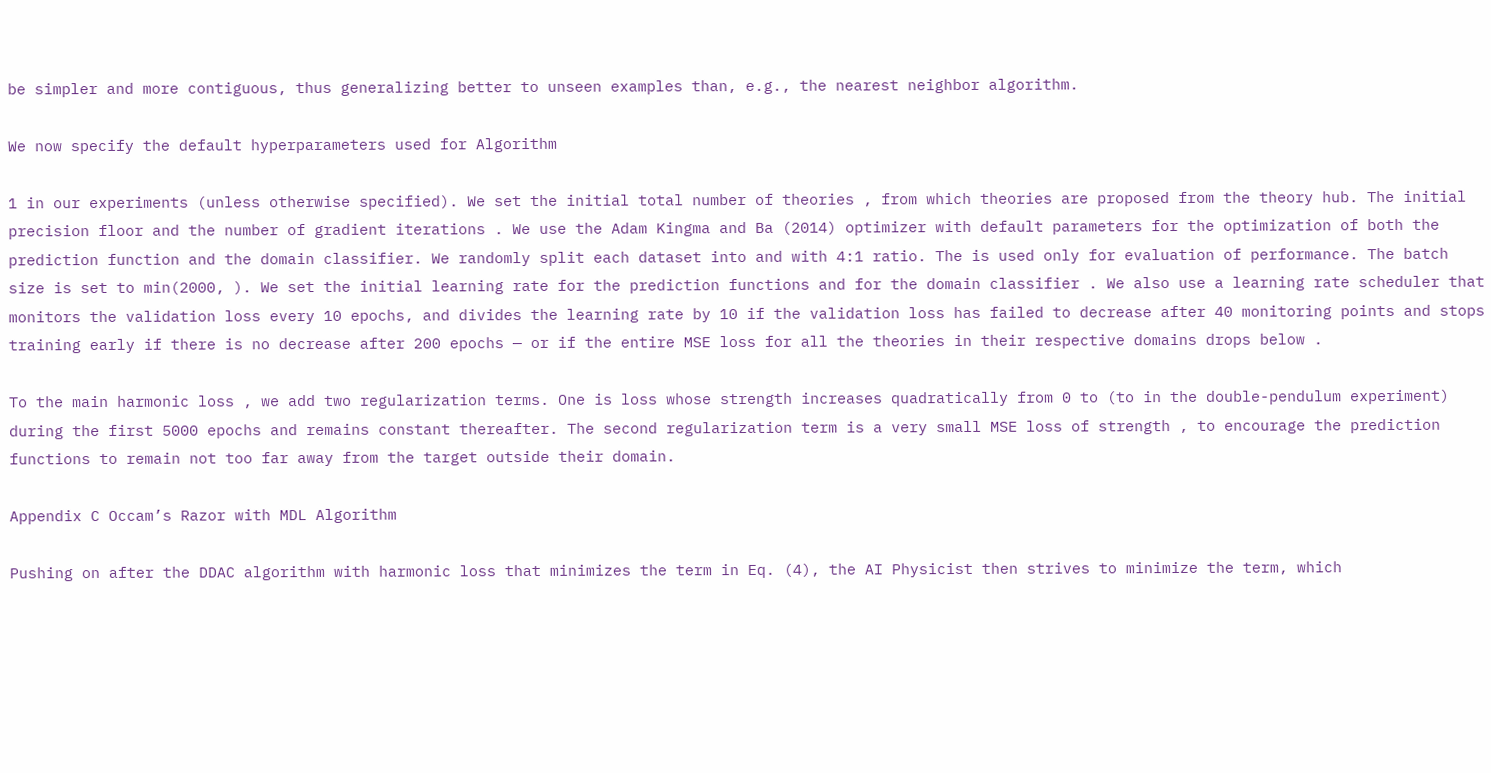be simpler and more contiguous, thus generalizing better to unseen examples than, e.g., the nearest neighbor algorithm.

We now specify the default hyperparameters used for Algorithm

1 in our experiments (unless otherwise specified). We set the initial total number of theories , from which theories are proposed from the theory hub. The initial precision floor and the number of gradient iterations . We use the Adam Kingma and Ba (2014) optimizer with default parameters for the optimization of both the prediction function and the domain classifier. We randomly split each dataset into and with 4:1 ratio. The is used only for evaluation of performance. The batch size is set to min(2000, ). We set the initial learning rate for the prediction functions and for the domain classifier . We also use a learning rate scheduler that monitors the validation loss every 10 epochs, and divides the learning rate by 10 if the validation loss has failed to decrease after 40 monitoring points and stops training early if there is no decrease after 200 epochs — or if the entire MSE loss for all the theories in their respective domains drops below .

To the main harmonic loss , we add two regularization terms. One is loss whose strength increases quadratically from 0 to (to in the double-pendulum experiment) during the first 5000 epochs and remains constant thereafter. The second regularization term is a very small MSE loss of strength , to encourage the prediction functions to remain not too far away from the target outside their domain.

Appendix C Occam’s Razor with MDL Algorithm

Pushing on after the DDAC algorithm with harmonic loss that minimizes the term in Eq. (4), the AI Physicist then strives to minimize the term, which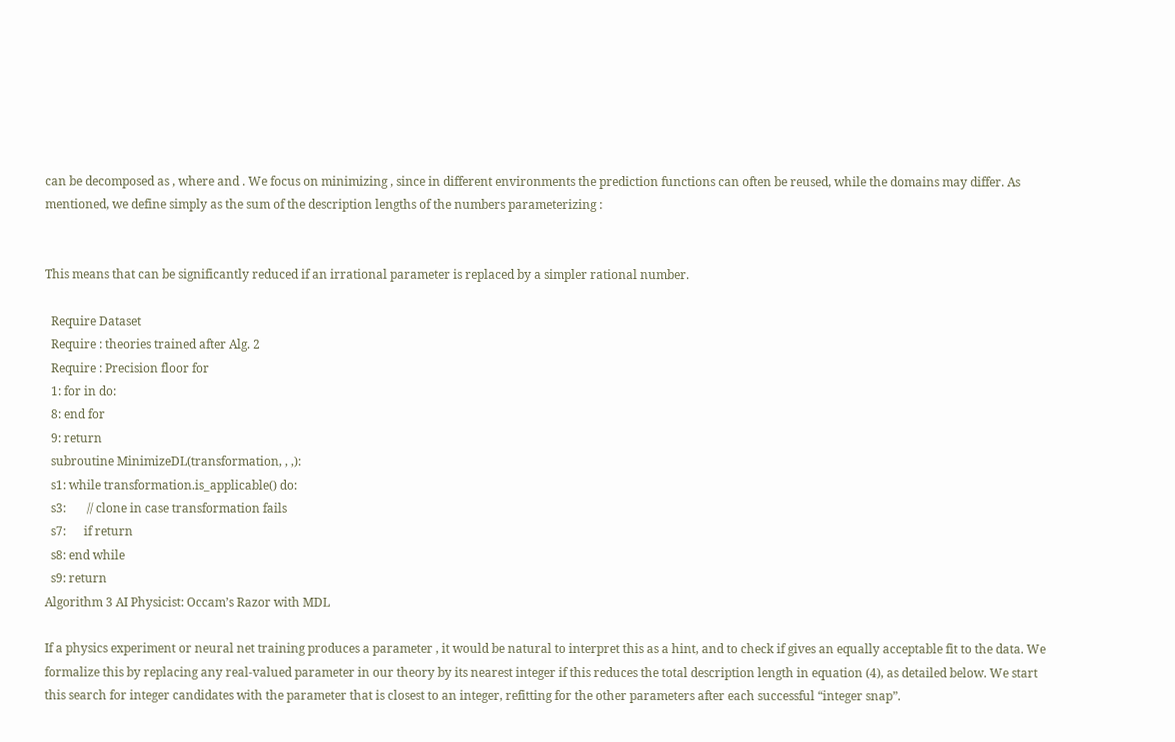can be decomposed as , where and . We focus on minimizing , since in different environments the prediction functions can often be reused, while the domains may differ. As mentioned, we define simply as the sum of the description lengths of the numbers parameterizing :


This means that can be significantly reduced if an irrational parameter is replaced by a simpler rational number.

  Require Dataset
  Require : theories trained after Alg. 2
  Require : Precision floor for
  1: for in do:
  8: end for
  9: return
  subroutine MinimizeDL(transformation, , ,):
  s1: while transformation.is_applicable() do:
  s3:       // clone in case transformation fails
  s7:      if return
  s8: end while
  s9: return
Algorithm 3 AI Physicist: Occam’s Razor with MDL

If a physics experiment or neural net training produces a parameter , it would be natural to interpret this as a hint, and to check if gives an equally acceptable fit to the data. We formalize this by replacing any real-valued parameter in our theory by its nearest integer if this reduces the total description length in equation (4), as detailed below. We start this search for integer candidates with the parameter that is closest to an integer, refitting for the other parameters after each successful “integer snap”.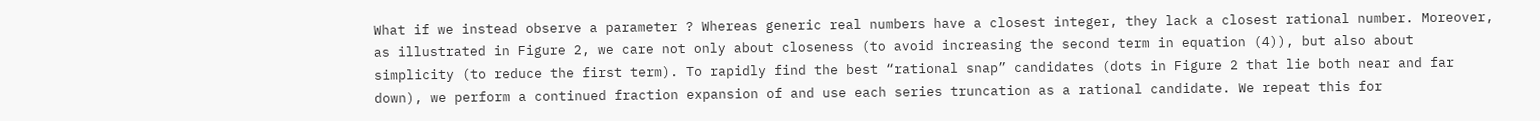What if we instead observe a parameter ? Whereas generic real numbers have a closest integer, they lack a closest rational number. Moreover, as illustrated in Figure 2, we care not only about closeness (to avoid increasing the second term in equation (4)), but also about simplicity (to reduce the first term). To rapidly find the best “rational snap” candidates (dots in Figure 2 that lie both near and far down), we perform a continued fraction expansion of and use each series truncation as a rational candidate. We repeat this for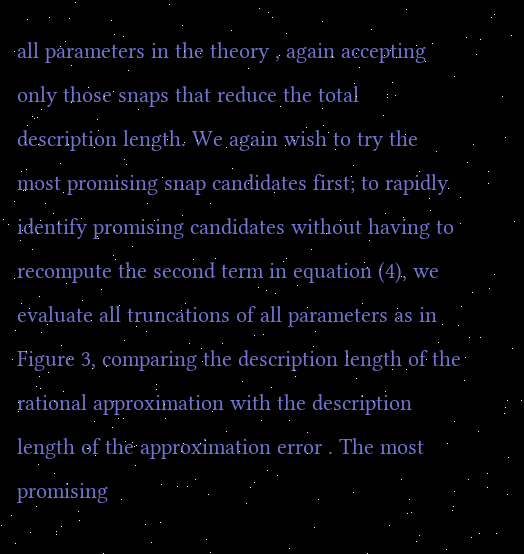all parameters in the theory , again accepting only those snaps that reduce the total description length. We again wish to try the most promising snap candidates first; to rapidly identify promising candidates without having to recompute the second term in equation (4), we evaluate all truncations of all parameters as in Figure 3, comparing the description length of the rational approximation with the description length of the approximation error . The most promising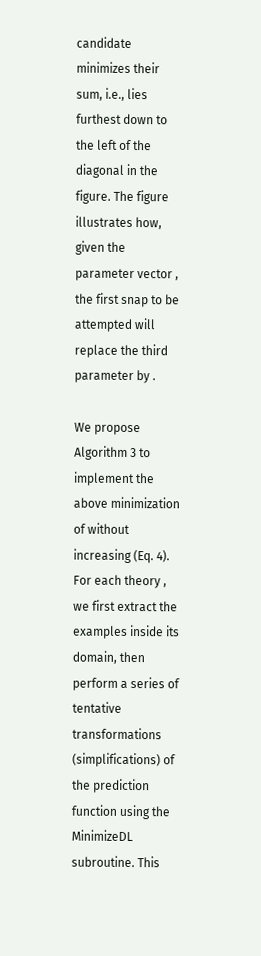candidate minimizes their sum, i.e., lies furthest down to the left of the diagonal in the figure. The figure illustrates how, given the parameter vector , the first snap to be attempted will replace the third parameter by .

We propose Algorithm 3 to implement the above minimization of without increasing (Eq. 4). For each theory , we first extract the examples inside its domain, then perform a series of tentative transformations (simplifications) of the prediction function using the MinimizeDL subroutine. This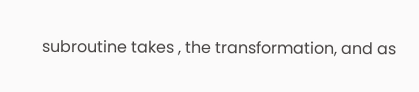subroutine takes , the transformation, and as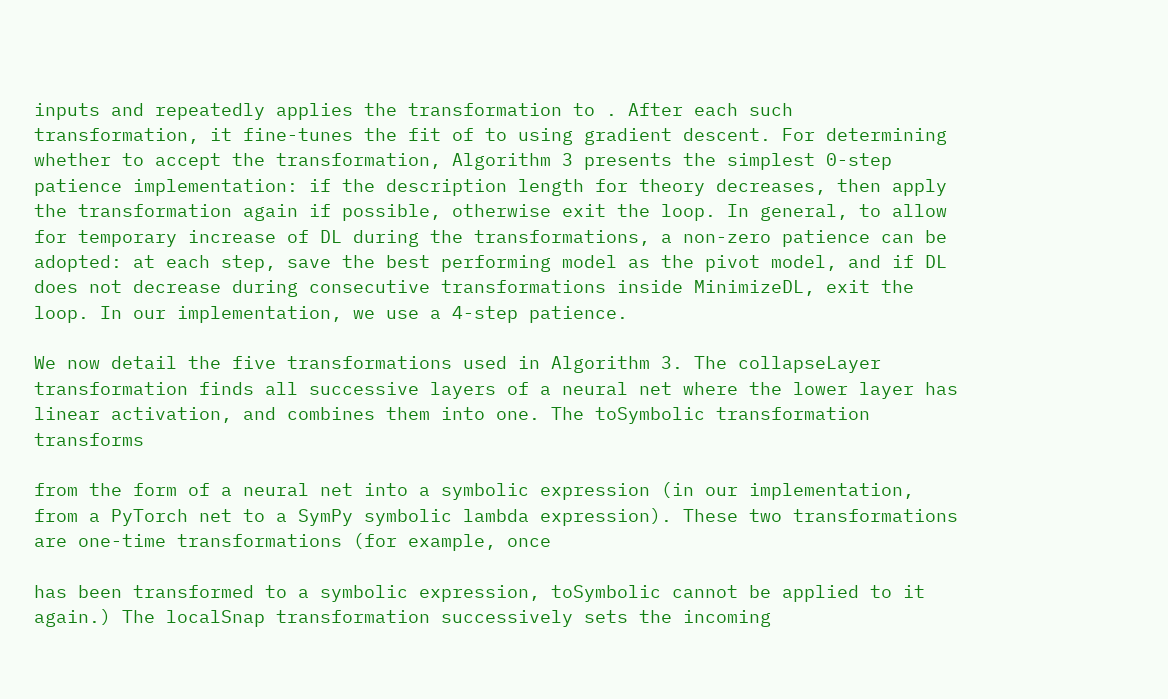inputs and repeatedly applies the transformation to . After each such transformation, it fine-tunes the fit of to using gradient descent. For determining whether to accept the transformation, Algorithm 3 presents the simplest 0-step patience implementation: if the description length for theory decreases, then apply the transformation again if possible, otherwise exit the loop. In general, to allow for temporary increase of DL during the transformations, a non-zero patience can be adopted: at each step, save the best performing model as the pivot model, and if DL does not decrease during consecutive transformations inside MinimizeDL, exit the loop. In our implementation, we use a 4-step patience.

We now detail the five transformations used in Algorithm 3. The collapseLayer transformation finds all successive layers of a neural net where the lower layer has linear activation, and combines them into one. The toSymbolic transformation transforms

from the form of a neural net into a symbolic expression (in our implementation, from a PyTorch net to a SymPy symbolic lambda expression). These two transformations are one-time transformations (for example, once

has been transformed to a symbolic expression, toSymbolic cannot be applied to it again.) The localSnap transformation successively sets the incoming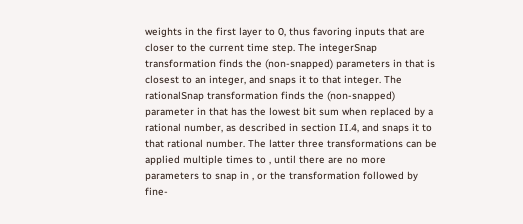weights in the first layer to 0, thus favoring inputs that are closer to the current time step. The integerSnap transformation finds the (non-snapped) parameters in that is closest to an integer, and snaps it to that integer. The rationalSnap transformation finds the (non-snapped) parameter in that has the lowest bit sum when replaced by a rational number, as described in section II.4, and snaps it to that rational number. The latter three transformations can be applied multiple times to , until there are no more parameters to snap in , or the transformation followed by fine-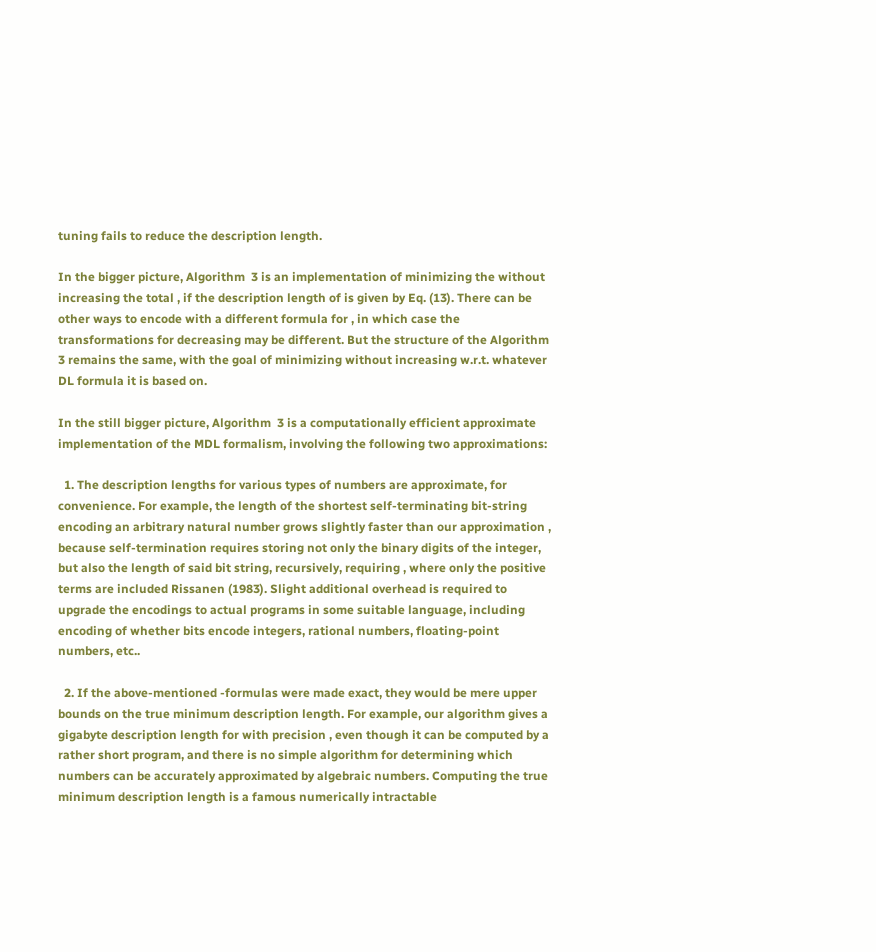tuning fails to reduce the description length.

In the bigger picture, Algorithm  3 is an implementation of minimizing the without increasing the total , if the description length of is given by Eq. (13). There can be other ways to encode with a different formula for , in which case the transformations for decreasing may be different. But the structure of the Algorithm 3 remains the same, with the goal of minimizing without increasing w.r.t. whatever DL formula it is based on.

In the still bigger picture, Algorithm  3 is a computationally efficient approximate implementation of the MDL formalism, involving the following two approximations:

  1. The description lengths for various types of numbers are approximate, for convenience. For example, the length of the shortest self-terminating bit-string encoding an arbitrary natural number grows slightly faster than our approximation , because self-termination requires storing not only the binary digits of the integer, but also the length of said bit string, recursively, requiring , where only the positive terms are included Rissanen (1983). Slight additional overhead is required to upgrade the encodings to actual programs in some suitable language, including encoding of whether bits encode integers, rational numbers, floating-point numbers, etc..

  2. If the above-mentioned -formulas were made exact, they would be mere upper bounds on the true minimum description length. For example, our algorithm gives a gigabyte description length for with precision , even though it can be computed by a rather short program, and there is no simple algorithm for determining which numbers can be accurately approximated by algebraic numbers. Computing the true minimum description length is a famous numerically intractable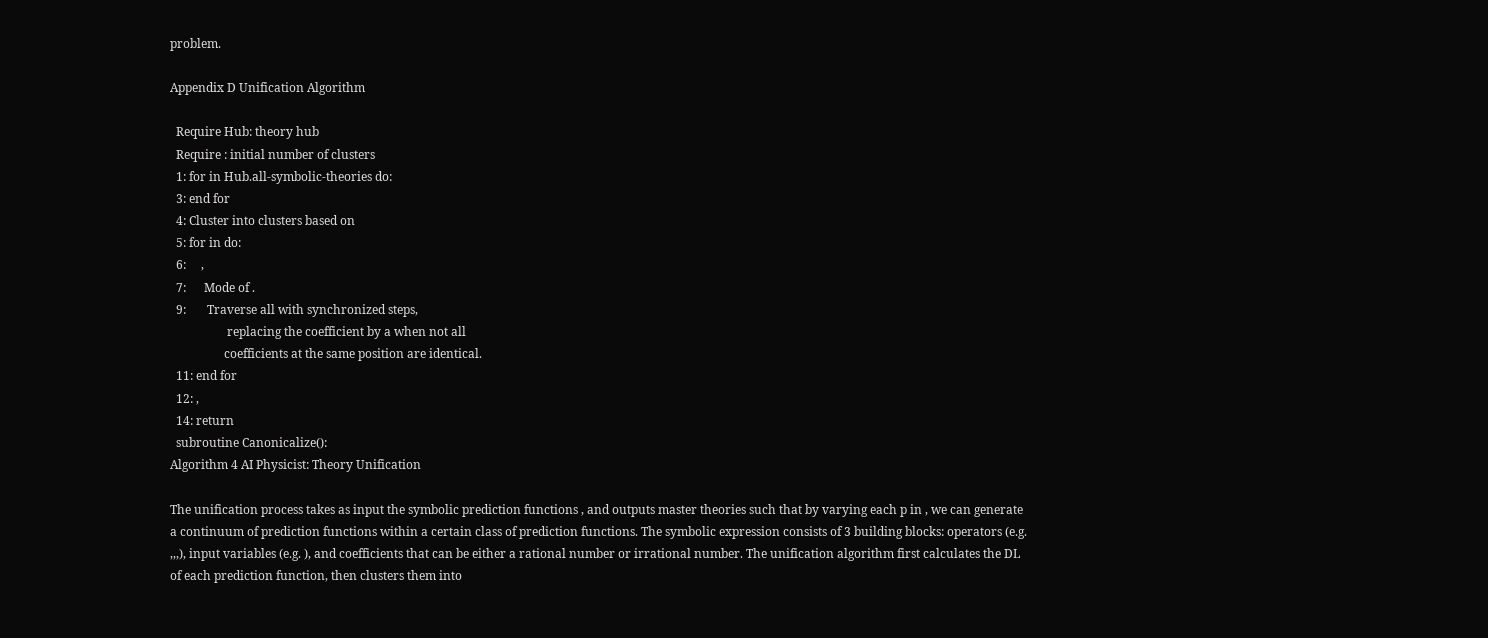problem.

Appendix D Unification Algorithm

  Require Hub: theory hub
  Require : initial number of clusters
  1: for in Hub.all-symbolic-theories do:
  3: end for
  4: Cluster into clusters based on
  5: for in do:
  6:     ,
  7:      Mode of .
  9:       Traverse all with synchronized steps,
                   replacing the coefficient by a when not all
                  coefficients at the same position are identical.
  11: end for
  12: ,
  14: return
  subroutine Canonicalize():
Algorithm 4 AI Physicist: Theory Unification

The unification process takes as input the symbolic prediction functions , and outputs master theories such that by varying each p in , we can generate a continuum of prediction functions within a certain class of prediction functions. The symbolic expression consists of 3 building blocks: operators (e.g. ,,,), input variables (e.g. ), and coefficients that can be either a rational number or irrational number. The unification algorithm first calculates the DL of each prediction function, then clusters them into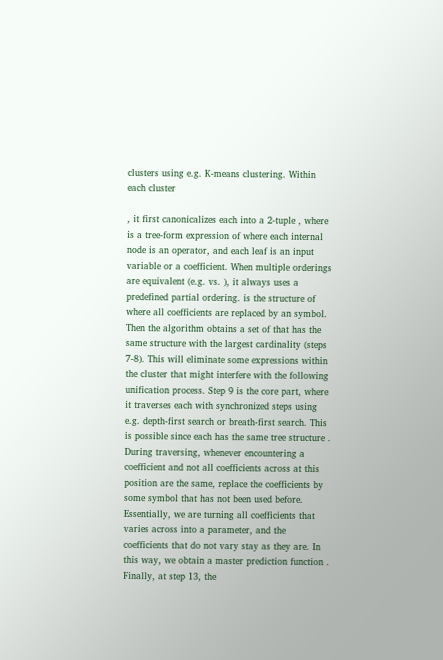clusters using e.g. K-means clustering. Within each cluster

, it first canonicalizes each into a 2-tuple , where is a tree-form expression of where each internal node is an operator, and each leaf is an input variable or a coefficient. When multiple orderings are equivalent (e.g. vs. ), it always uses a predefined partial ordering. is the structure of where all coefficients are replaced by an symbol. Then the algorithm obtains a set of that has the same structure with the largest cardinality (steps 7-8). This will eliminate some expressions within the cluster that might interfere with the following unification process. Step 9 is the core part, where it traverses each with synchronized steps using e.g. depth-first search or breath-first search. This is possible since each has the same tree structure . During traversing, whenever encountering a coefficient and not all coefficients across at this position are the same, replace the coefficients by some symbol that has not been used before. Essentially, we are turning all coefficients that varies across into a parameter, and the coefficients that do not vary stay as they are. In this way, we obtain a master prediction function . Finally, at step 13, the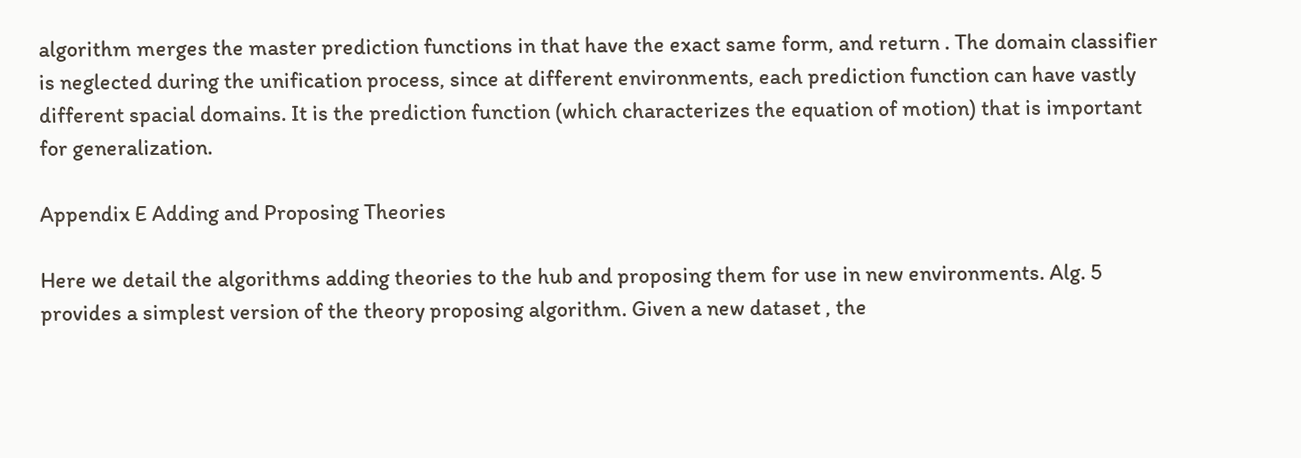algorithm merges the master prediction functions in that have the exact same form, and return . The domain classifier is neglected during the unification process, since at different environments, each prediction function can have vastly different spacial domains. It is the prediction function (which characterizes the equation of motion) that is important for generalization.

Appendix E Adding and Proposing Theories

Here we detail the algorithms adding theories to the hub and proposing them for use in new environments. Alg. 5 provides a simplest version of the theory proposing algorithm. Given a new dataset , the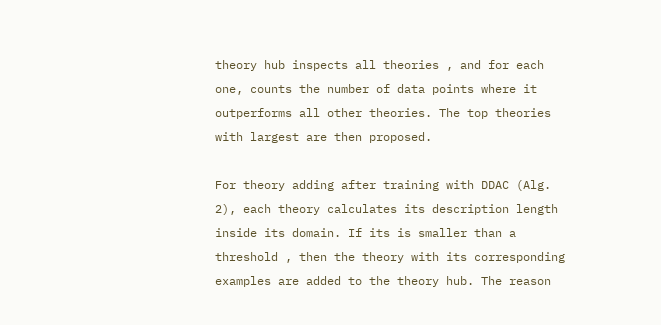theory hub inspects all theories , and for each one, counts the number of data points where it outperforms all other theories. The top theories with largest are then proposed.

For theory adding after training with DDAC (Alg. 2), each theory calculates its description length inside its domain. If its is smaller than a threshold , then the theory with its corresponding examples are added to the theory hub. The reason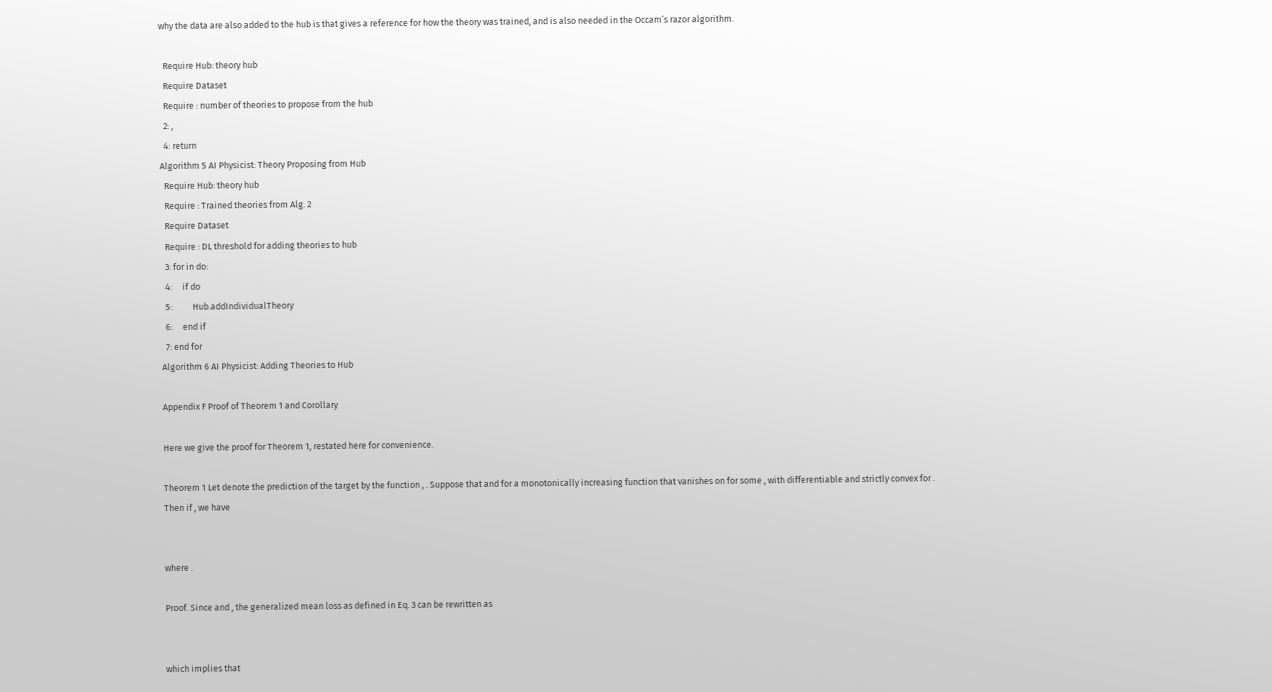why the data are also added to the hub is that gives a reference for how the theory was trained, and is also needed in the Occam’s razor algorithm.

  Require Hub: theory hub
  Require Dataset
  Require : number of theories to propose from the hub
  2: ,
  4: return
Algorithm 5 AI Physicist: Theory Proposing from Hub
  Require Hub: theory hub
  Require : Trained theories from Alg. 2
  Require Dataset
  Require : DL threshold for adding theories to hub
  3: for in do:
  4:     if do
  5:          Hub.addIndividualTheory
  6:     end if
  7: end for
Algorithm 6 AI Physicist: Adding Theories to Hub

Appendix F Proof of Theorem 1 and Corollary

Here we give the proof for Theorem 1, restated here for convenience.

Theorem 1 Let denote the prediction of the target by the function , . Suppose that and for a monotonically increasing function that vanishes on for some , with differentiable and strictly convex for .
Then if , we have


where .

Proof. Since and , the generalized mean loss as defined in Eq. 3 can be rewritten as


which implies that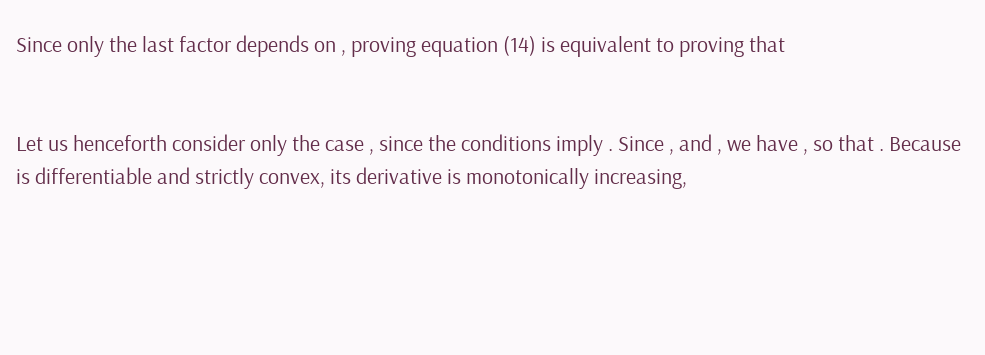Since only the last factor depends on , proving equation (14) is equivalent to proving that


Let us henceforth consider only the case , since the conditions imply . Since , and , we have , so that . Because is differentiable and strictly convex, its derivative is monotonically increasing,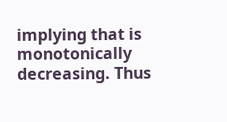implying that is monotonically decreasing. Thus